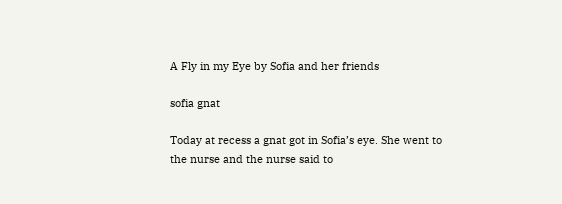A Fly in my Eye by Sofia and her friends

sofia gnat

Today at recess a gnat got in Sofia’s eye. She went to the nurse and the nurse said to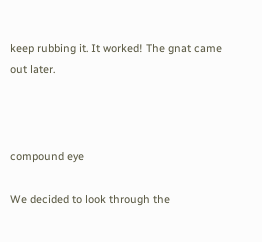keep rubbing it. It worked! The gnat came out later.



compound eye

We decided to look through the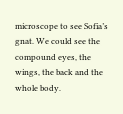microscope to see Sofia’s gnat. We could see the compound eyes, the wings, the back and the whole body.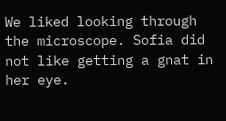We liked looking through the microscope. Sofia did not like getting a gnat in her eye.